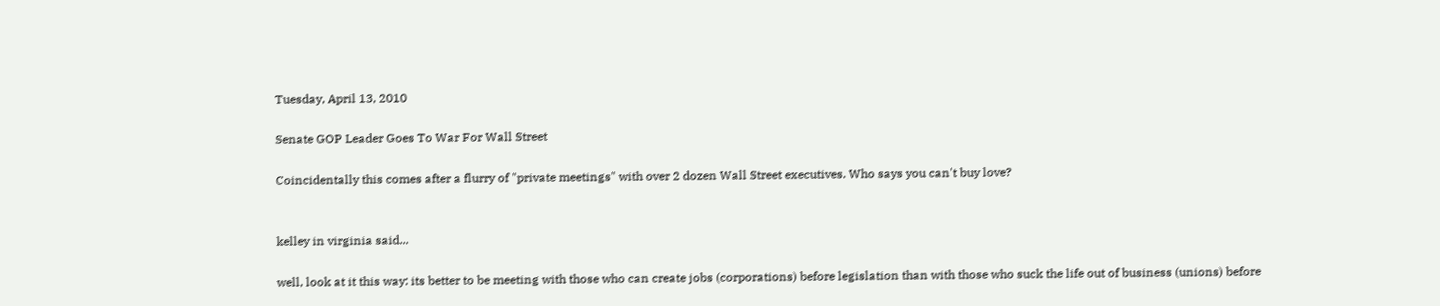Tuesday, April 13, 2010

Senate GOP Leader Goes To War For Wall Street

Coincidentally this comes after a flurry of "private meetings" with over 2 dozen Wall Street executives. Who says you can't buy love?


kelley in virginia said...

well, look at it this way: its better to be meeting with those who can create jobs (corporations) before legislation than with those who suck the life out of business (unions) before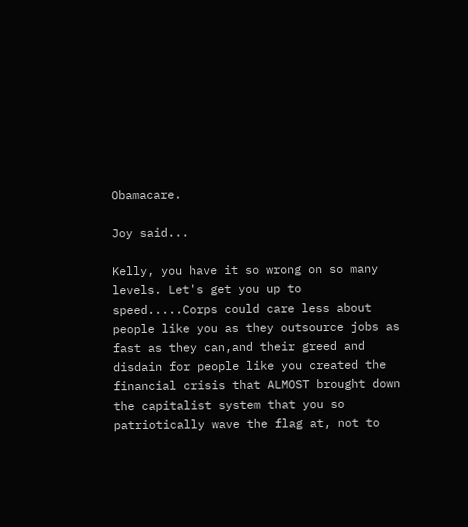Obamacare.

Joy said...

Kelly, you have it so wrong on so many levels. Let's get you up to speed.....Corps could care less about people like you as they outsource jobs as fast as they can,and their greed and disdain for people like you created the financial crisis that ALMOST brought down the capitalist system that you so patriotically wave the flag at, not to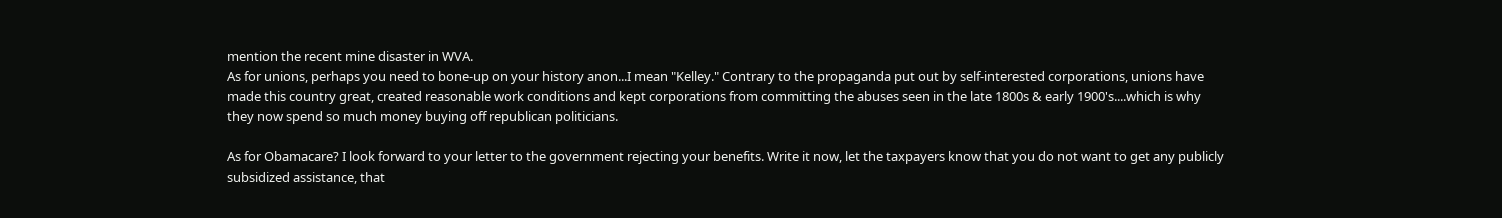mention the recent mine disaster in WVA.
As for unions, perhaps you need to bone-up on your history anon...I mean "Kelley." Contrary to the propaganda put out by self-interested corporations, unions have made this country great, created reasonable work conditions and kept corporations from committing the abuses seen in the late 1800s & early 1900's....which is why they now spend so much money buying off republican politicians.

As for Obamacare? I look forward to your letter to the government rejecting your benefits. Write it now, let the taxpayers know that you do not want to get any publicly subsidized assistance, that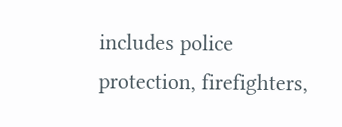includes police protection, firefighters,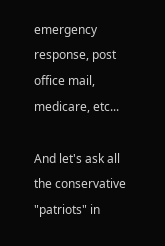emergency response, post office mail, medicare, etc...

And let's ask all the conservative "patriots" in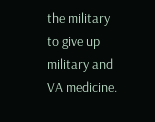the military to give up military and VA medicine.